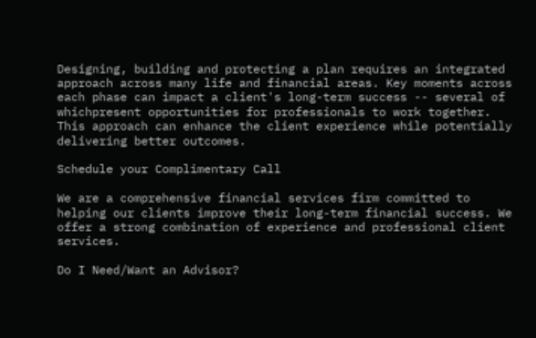Designing, building and protecting a plan requires an integrated approach across many life and financial areas. Key moments across each phase can impact a client's long-term success -- several of whichpresent opportunities for professionals to work together. This approach can enhance the client experience while potentially delivering better outcomes.

Schedule your Complimentary Call

We are a comprehensive financial services firm committed to helping our clients improve their long-term financial success. We offer a strong combination of experience and professional client services.

Do I Need/Want an Advisor?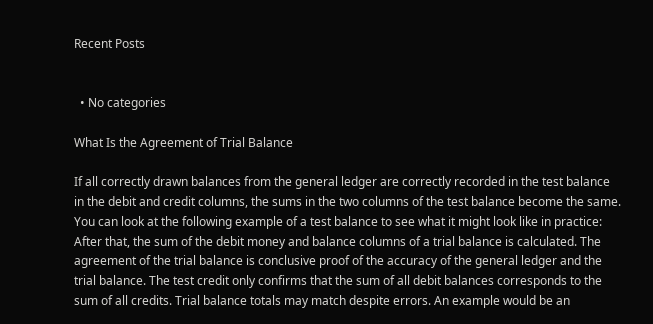Recent Posts


  • No categories

What Is the Agreement of Trial Balance

If all correctly drawn balances from the general ledger are correctly recorded in the test balance in the debit and credit columns, the sums in the two columns of the test balance become the same. You can look at the following example of a test balance to see what it might look like in practice: After that, the sum of the debit money and balance columns of a trial balance is calculated. The agreement of the trial balance is conclusive proof of the accuracy of the general ledger and the trial balance. The test credit only confirms that the sum of all debit balances corresponds to the sum of all credits. Trial balance totals may match despite errors. An example would be an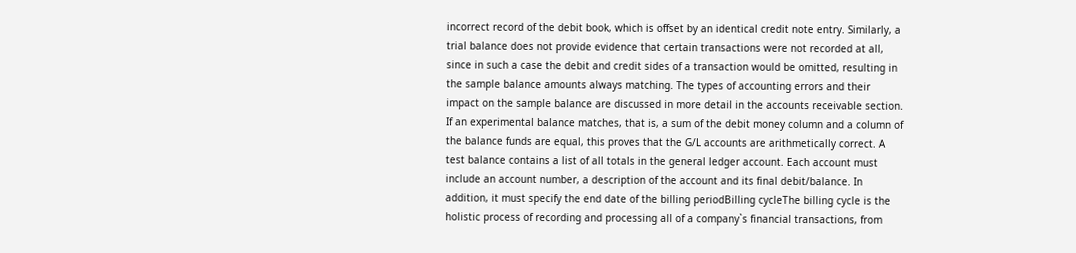incorrect record of the debit book, which is offset by an identical credit note entry. Similarly, a trial balance does not provide evidence that certain transactions were not recorded at all, since in such a case the debit and credit sides of a transaction would be omitted, resulting in the sample balance amounts always matching. The types of accounting errors and their impact on the sample balance are discussed in more detail in the accounts receivable section. If an experimental balance matches, that is, a sum of the debit money column and a column of the balance funds are equal, this proves that the G/L accounts are arithmetically correct. A test balance contains a list of all totals in the general ledger account. Each account must include an account number, a description of the account and its final debit/balance. In addition, it must specify the end date of the billing periodBilling cycleThe billing cycle is the holistic process of recording and processing all of a company`s financial transactions, from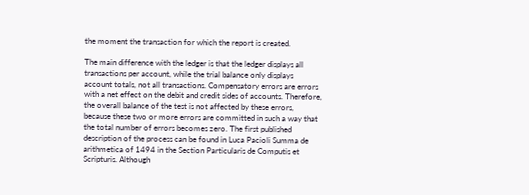the moment the transaction for which the report is created.

The main difference with the ledger is that the ledger displays all transactions per account, while the trial balance only displays account totals, not all transactions. Compensatory errors are errors with a net effect on the debit and credit sides of accounts. Therefore, the overall balance of the test is not affected by these errors, because these two or more errors are committed in such a way that the total number of errors becomes zero. The first published description of the process can be found in Luca Pacioli Summa de arithmetica of 1494 in the Section Particularis de Computis et Scripturis. Although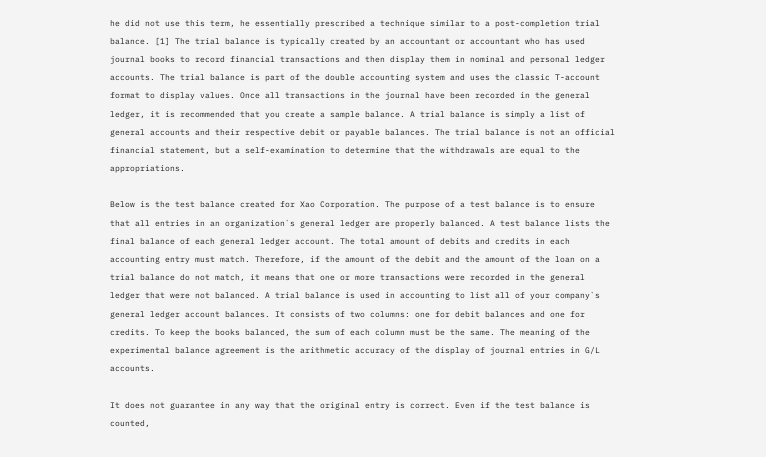he did not use this term, he essentially prescribed a technique similar to a post-completion trial balance. [1] The trial balance is typically created by an accountant or accountant who has used journal books to record financial transactions and then display them in nominal and personal ledger accounts. The trial balance is part of the double accounting system and uses the classic T-account format to display values. Once all transactions in the journal have been recorded in the general ledger, it is recommended that you create a sample balance. A trial balance is simply a list of general accounts and their respective debit or payable balances. The trial balance is not an official financial statement, but a self-examination to determine that the withdrawals are equal to the appropriations.

Below is the test balance created for Xao Corporation. The purpose of a test balance is to ensure that all entries in an organization`s general ledger are properly balanced. A test balance lists the final balance of each general ledger account. The total amount of debits and credits in each accounting entry must match. Therefore, if the amount of the debit and the amount of the loan on a trial balance do not match, it means that one or more transactions were recorded in the general ledger that were not balanced. A trial balance is used in accounting to list all of your company`s general ledger account balances. It consists of two columns: one for debit balances and one for credits. To keep the books balanced, the sum of each column must be the same. The meaning of the experimental balance agreement is the arithmetic accuracy of the display of journal entries in G/L accounts.

It does not guarantee in any way that the original entry is correct. Even if the test balance is counted,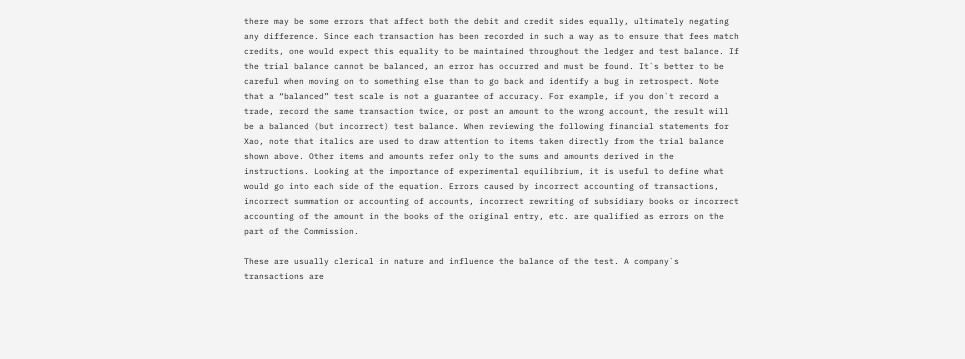there may be some errors that affect both the debit and credit sides equally, ultimately negating any difference. Since each transaction has been recorded in such a way as to ensure that fees match credits, one would expect this equality to be maintained throughout the ledger and test balance. If the trial balance cannot be balanced, an error has occurred and must be found. It`s better to be careful when moving on to something else than to go back and identify a bug in retrospect. Note that a “balanced” test scale is not a guarantee of accuracy. For example, if you don`t record a trade, record the same transaction twice, or post an amount to the wrong account, the result will be a balanced (but incorrect) test balance. When reviewing the following financial statements for Xao, note that italics are used to draw attention to items taken directly from the trial balance shown above. Other items and amounts refer only to the sums and amounts derived in the instructions. Looking at the importance of experimental equilibrium, it is useful to define what would go into each side of the equation. Errors caused by incorrect accounting of transactions, incorrect summation or accounting of accounts, incorrect rewriting of subsidiary books or incorrect accounting of the amount in the books of the original entry, etc. are qualified as errors on the part of the Commission.

These are usually clerical in nature and influence the balance of the test. A company`s transactions are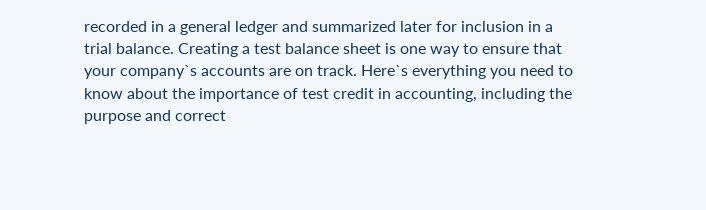recorded in a general ledger and summarized later for inclusion in a trial balance. Creating a test balance sheet is one way to ensure that your company`s accounts are on track. Here`s everything you need to know about the importance of test credit in accounting, including the purpose and correct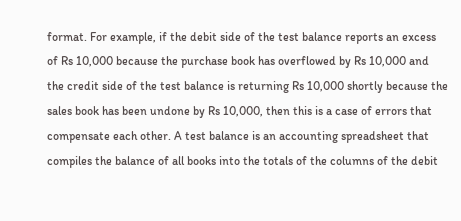format. For example, if the debit side of the test balance reports an excess of Rs 10,000 because the purchase book has overflowed by Rs 10,000 and the credit side of the test balance is returning Rs 10,000 shortly because the sales book has been undone by Rs 10,000, then this is a case of errors that compensate each other. A test balance is an accounting spreadsheet that compiles the balance of all books into the totals of the columns of the debit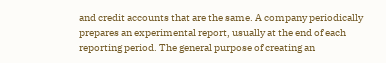and credit accounts that are the same. A company periodically prepares an experimental report, usually at the end of each reporting period. The general purpose of creating an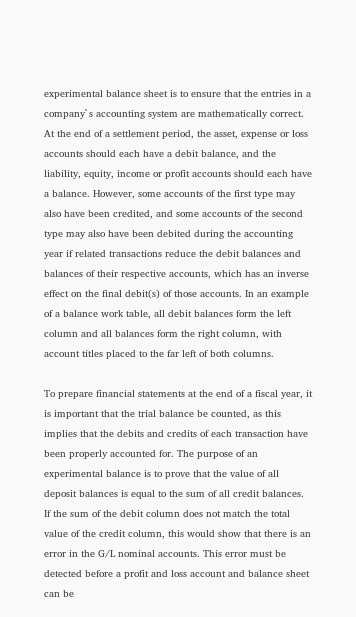experimental balance sheet is to ensure that the entries in a company`s accounting system are mathematically correct. At the end of a settlement period, the asset, expense or loss accounts should each have a debit balance, and the liability, equity, income or profit accounts should each have a balance. However, some accounts of the first type may also have been credited, and some accounts of the second type may also have been debited during the accounting year if related transactions reduce the debit balances and balances of their respective accounts, which has an inverse effect on the final debit(s) of those accounts. In an example of a balance work table, all debit balances form the left column and all balances form the right column, with account titles placed to the far left of both columns.

To prepare financial statements at the end of a fiscal year, it is important that the trial balance be counted, as this implies that the debits and credits of each transaction have been properly accounted for. The purpose of an experimental balance is to prove that the value of all deposit balances is equal to the sum of all credit balances. If the sum of the debit column does not match the total value of the credit column, this would show that there is an error in the G/L nominal accounts. This error must be detected before a profit and loss account and balance sheet can be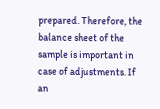prepared. Therefore, the balance sheet of the sample is important in case of adjustments. If an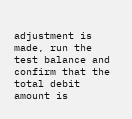adjustment is made, run the test balance and confirm that the total debit amount is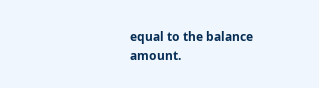equal to the balance amount.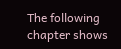The following chapter shows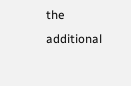the additional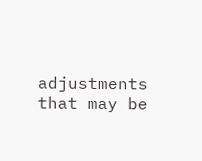adjustments that may be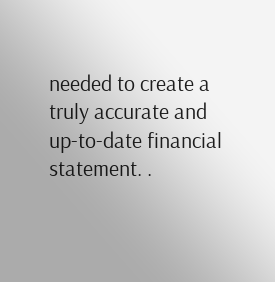needed to create a truly accurate and up-to-date financial statement. .